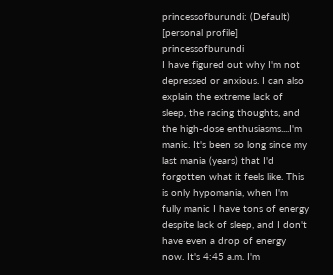princessofburundi: (Default)
[personal profile] princessofburundi
I have figured out why I'm not depressed or anxious. I can also explain the extreme lack of sleep, the racing thoughts, and the high-dose enthusiasms....I'm manic. It's been so long since my last mania (years) that I'd forgotten what it feels like. This is only hypomania, when I'm fully manic I have tons of energy despite lack of sleep, and I don't have even a drop of energy now. It's 4:45 a.m. I'm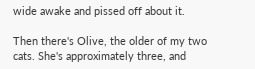wide awake and pissed off about it.

Then there's Olive, the older of my two cats. She's approximately three, and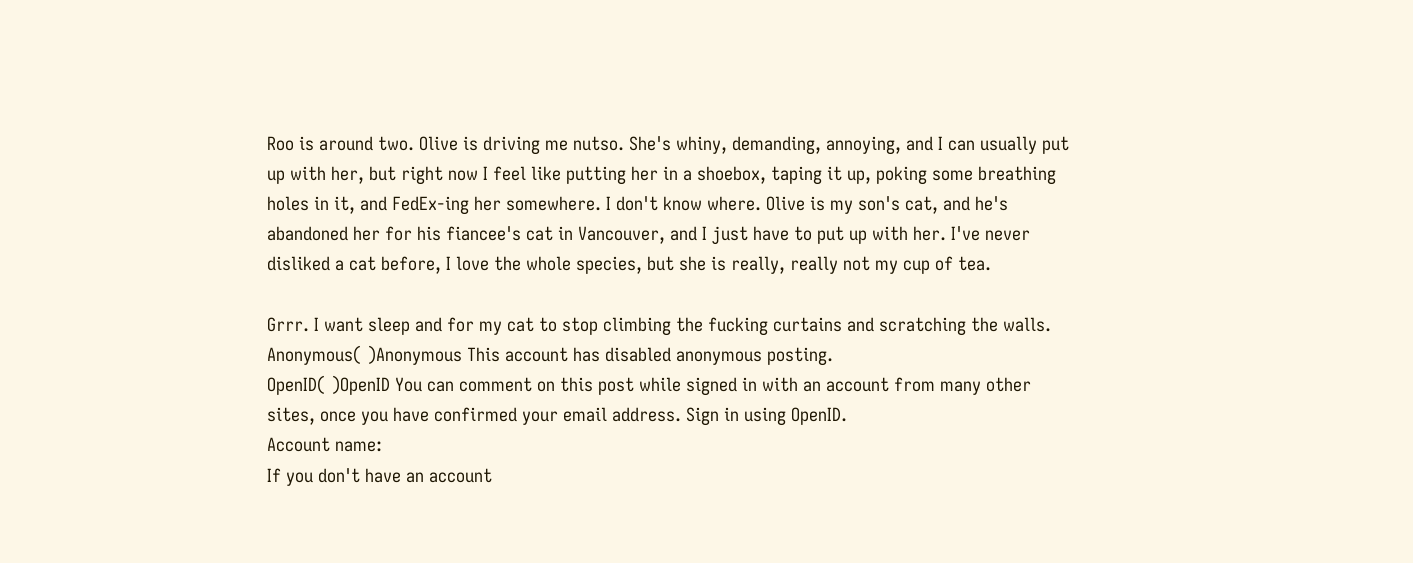Roo is around two. Olive is driving me nutso. She's whiny, demanding, annoying, and I can usually put up with her, but right now I feel like putting her in a shoebox, taping it up, poking some breathing holes in it, and FedEx-ing her somewhere. I don't know where. Olive is my son's cat, and he's abandoned her for his fiancee's cat in Vancouver, and I just have to put up with her. I've never disliked a cat before, I love the whole species, but she is really, really not my cup of tea.

Grrr. I want sleep and for my cat to stop climbing the fucking curtains and scratching the walls.
Anonymous( )Anonymous This account has disabled anonymous posting.
OpenID( )OpenID You can comment on this post while signed in with an account from many other sites, once you have confirmed your email address. Sign in using OpenID.
Account name:
If you don't have an account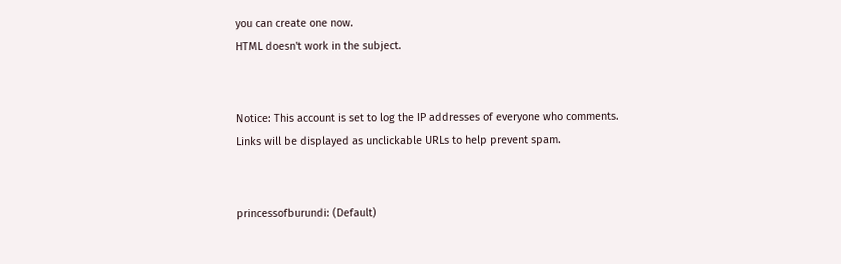you can create one now.
HTML doesn't work in the subject.


Notice: This account is set to log the IP addresses of everyone who comments.
Links will be displayed as unclickable URLs to help prevent spam.


princessofburundi: (Default)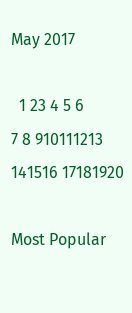May 2017

  1 23 4 5 6
7 8 910111213
141516 17181920

Most Popular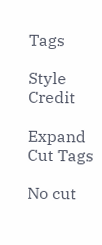Tags

Style Credit

Expand Cut Tags

No cut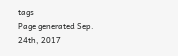tags
Page generated Sep. 24th, 2017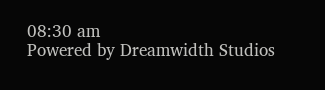08:30 am
Powered by Dreamwidth Studios